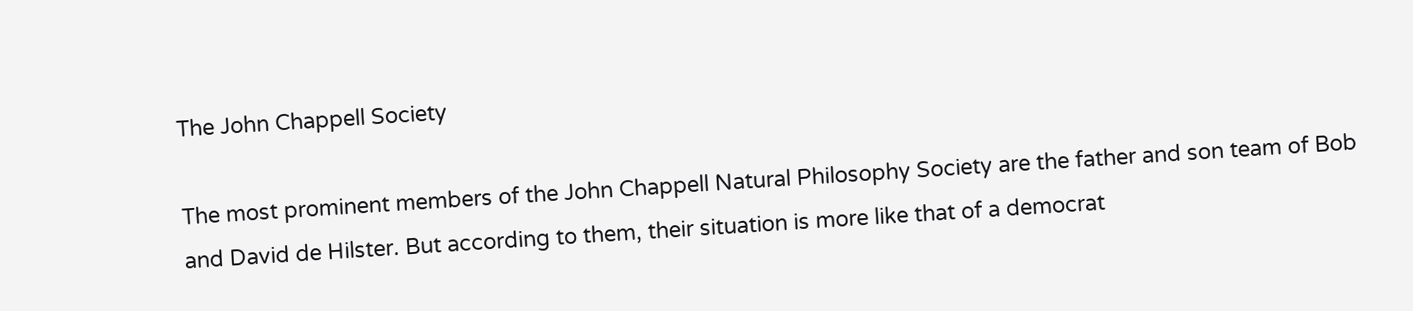The John Chappell Society

The most prominent members of the John Chappell Natural Philosophy Society are the father and son team of Bob and David de Hilster. But according to them, their situation is more like that of a democrat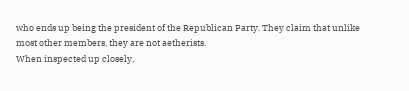who ends up being the president of the Republican Party. They claim that unlike most other members, they are not aetherists.
When inspected up closely,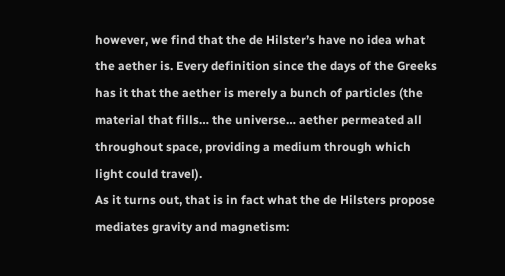however, we find that the de Hilster’s have no idea what the aether is. Every definition since the days of the Greeks has it that the aether is merely a bunch of particles (the material that fills… the universe… aether permeated all throughout space, providing a medium through which light could travel).
As it turns out, that is in fact what the de Hilsters propose mediates gravity and magnetism: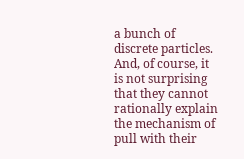a bunch of discrete particles. And, of course, it is not surprising that they cannot rationally explain the mechanism of pull with their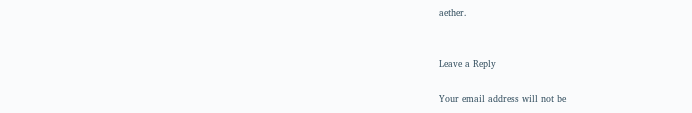aether.


Leave a Reply

Your email address will not be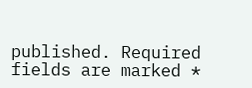published. Required fields are marked *